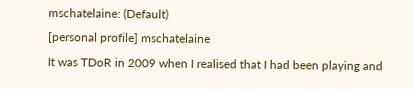mschatelaine: (Default)
[personal profile] mschatelaine
It was TDoR in 2009 when I realised that I had been playing and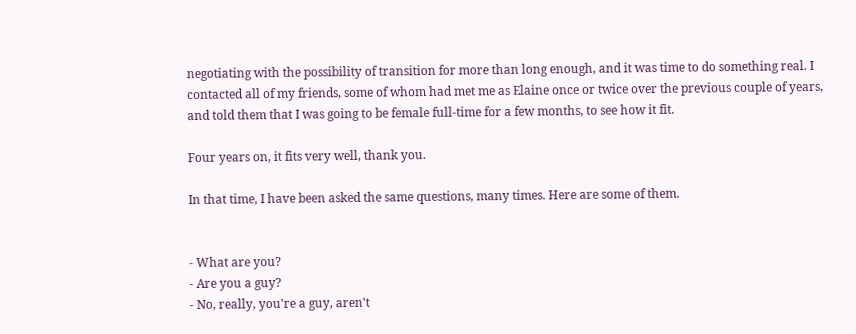negotiating with the possibility of transition for more than long enough, and it was time to do something real. I contacted all of my friends, some of whom had met me as Elaine once or twice over the previous couple of years, and told them that I was going to be female full-time for a few months, to see how it fit.

Four years on, it fits very well, thank you.

In that time, I have been asked the same questions, many times. Here are some of them.


- What are you?
- Are you a guy?
- No, really, you're a guy, aren't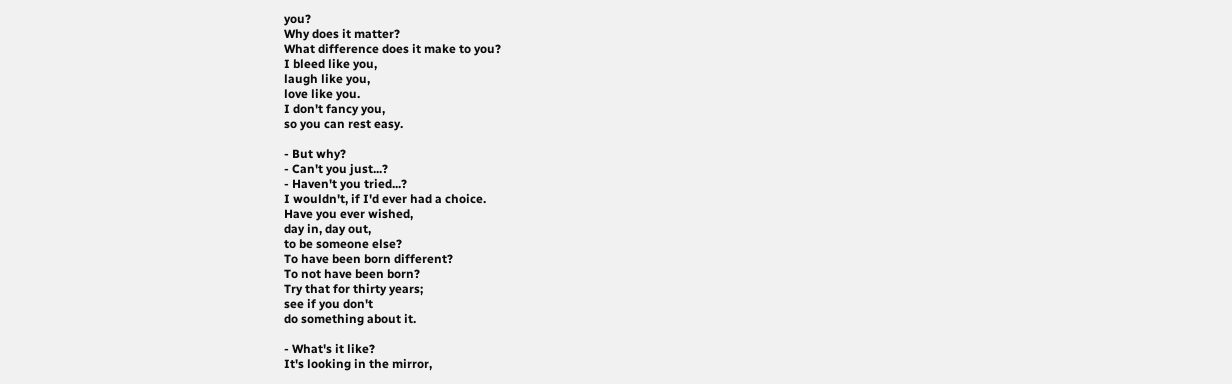you?
Why does it matter?
What difference does it make to you?
I bleed like you,
laugh like you,
love like you.
I don't fancy you,
so you can rest easy.

- But why?
- Can't you just...?
- Haven't you tried...?
I wouldn't, if I'd ever had a choice.
Have you ever wished,
day in, day out,
to be someone else?
To have been born different?
To not have been born?
Try that for thirty years;
see if you don't
do something about it.

- What's it like?
It's looking in the mirror,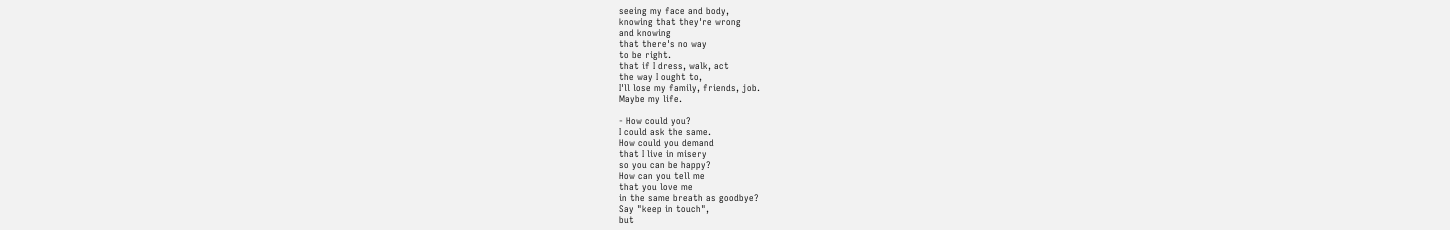seeing my face and body,
knowing that they're wrong
and knowing
that there's no way
to be right.
that if I dress, walk, act
the way I ought to,
I'll lose my family, friends, job.
Maybe my life.

- How could you?
I could ask the same.
How could you demand
that I live in misery
so you can be happy?
How can you tell me
that you love me
in the same breath as goodbye?
Say "keep in touch",
but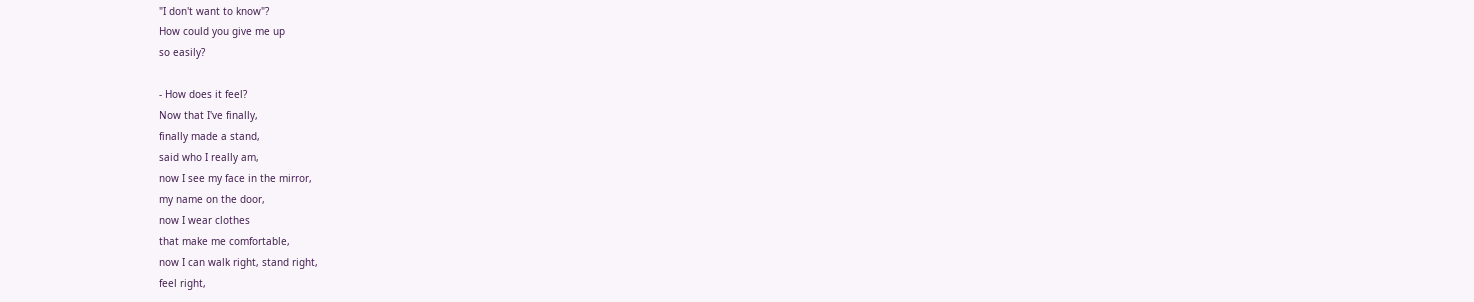"I don't want to know"?
How could you give me up
so easily?

- How does it feel?
Now that I've finally,
finally made a stand,
said who I really am,
now I see my face in the mirror,
my name on the door,
now I wear clothes
that make me comfortable,
now I can walk right, stand right,
feel right,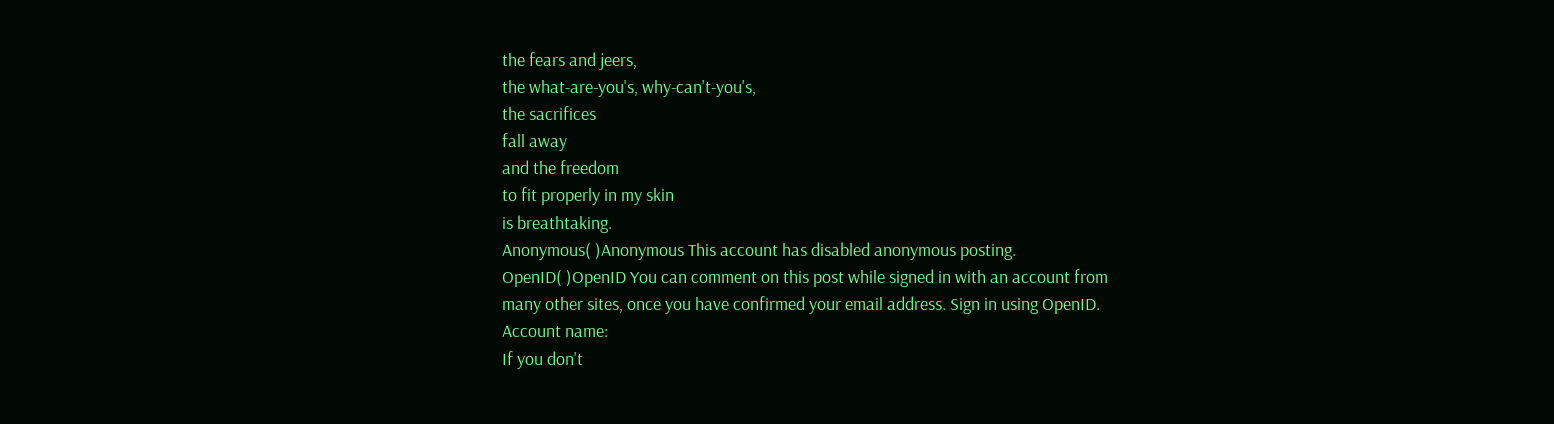the fears and jeers,
the what-are-you's, why-can't-you's,
the sacrifices
fall away
and the freedom
to fit properly in my skin
is breathtaking.
Anonymous( )Anonymous This account has disabled anonymous posting.
OpenID( )OpenID You can comment on this post while signed in with an account from many other sites, once you have confirmed your email address. Sign in using OpenID.
Account name:
If you don't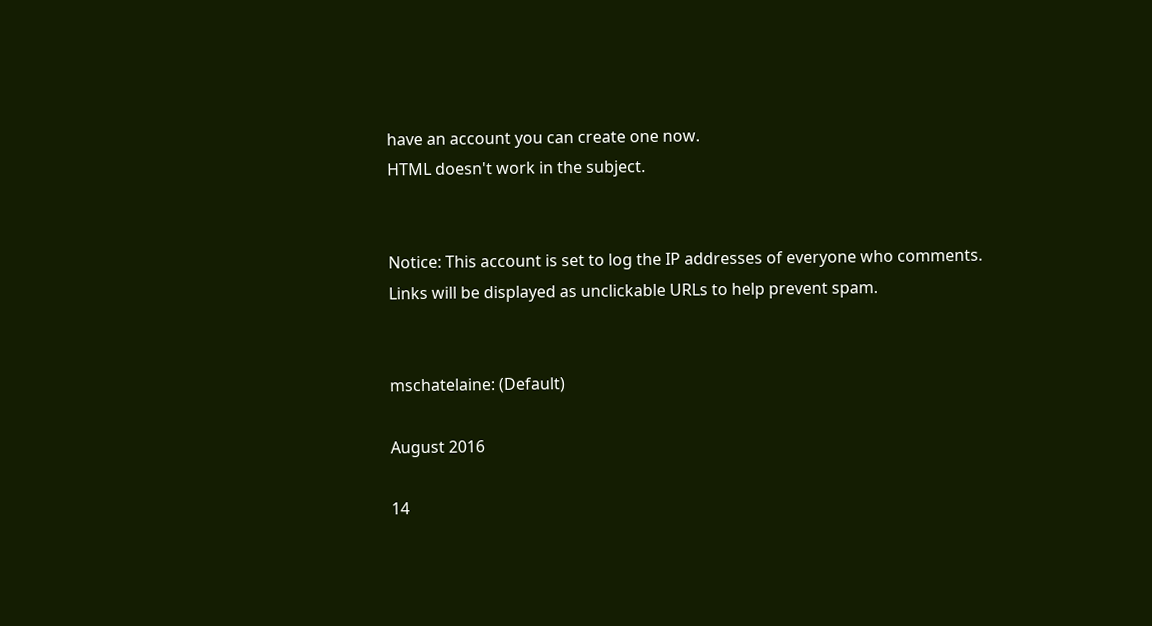have an account you can create one now.
HTML doesn't work in the subject.


Notice: This account is set to log the IP addresses of everyone who comments.
Links will be displayed as unclickable URLs to help prevent spam.


mschatelaine: (Default)

August 2016

14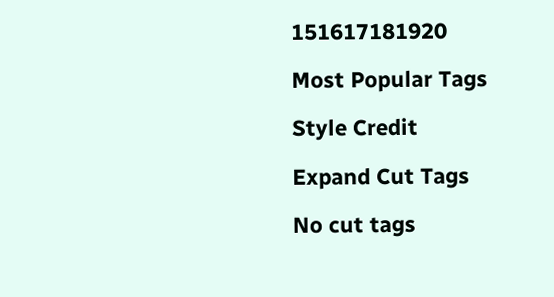151617181920

Most Popular Tags

Style Credit

Expand Cut Tags

No cut tags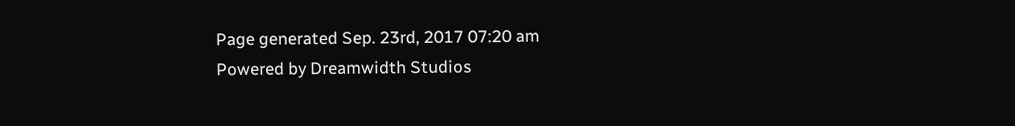Page generated Sep. 23rd, 2017 07:20 am
Powered by Dreamwidth Studios